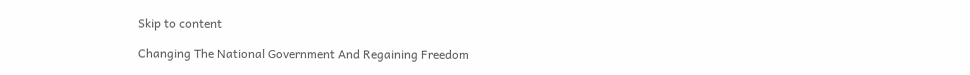Skip to content

Changing The National Government And Regaining Freedom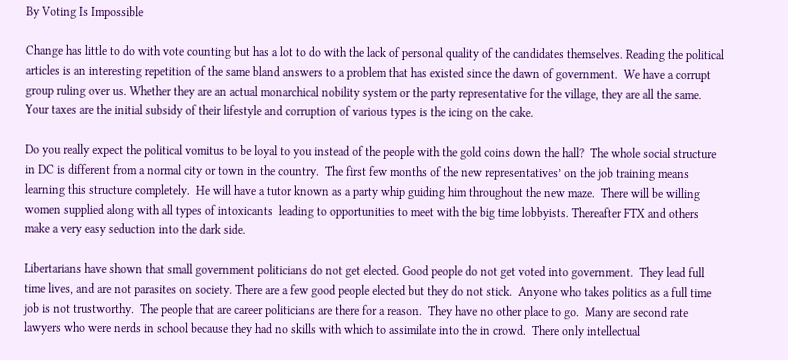By Voting Is Impossible

Change has little to do with vote counting but has a lot to do with the lack of personal quality of the candidates themselves. Reading the political articles is an interesting repetition of the same bland answers to a problem that has existed since the dawn of government.  We have a corrupt group ruling over us. Whether they are an actual monarchical nobility system or the party representative for the village, they are all the same. Your taxes are the initial subsidy of their lifestyle and corruption of various types is the icing on the cake.

Do you really expect the political vomitus to be loyal to you instead of the people with the gold coins down the hall?  The whole social structure in DC is different from a normal city or town in the country.  The first few months of the new representatives’ on the job training means learning this structure completely.  He will have a tutor known as a party whip guiding him throughout the new maze.  There will be willing women supplied along with all types of intoxicants  leading to opportunities to meet with the big time lobbyists. Thereafter FTX and others make a very easy seduction into the dark side.

Libertarians have shown that small government politicians do not get elected. Good people do not get voted into government.  They lead full time lives, and are not parasites on society. There are a few good people elected but they do not stick.  Anyone who takes politics as a full time job is not trustworthy.  The people that are career politicians are there for a reason.  They have no other place to go.  Many are second rate lawyers who were nerds in school because they had no skills with which to assimilate into the in crowd.  There only intellectual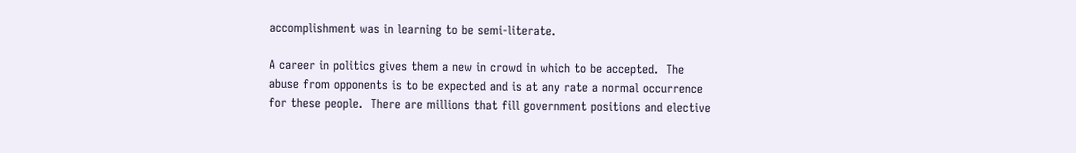accomplishment was in learning to be semi-literate.

A career in politics gives them a new in crowd in which to be accepted.  The abuse from opponents is to be expected and is at any rate a normal occurrence for these people.  There are millions that fill government positions and elective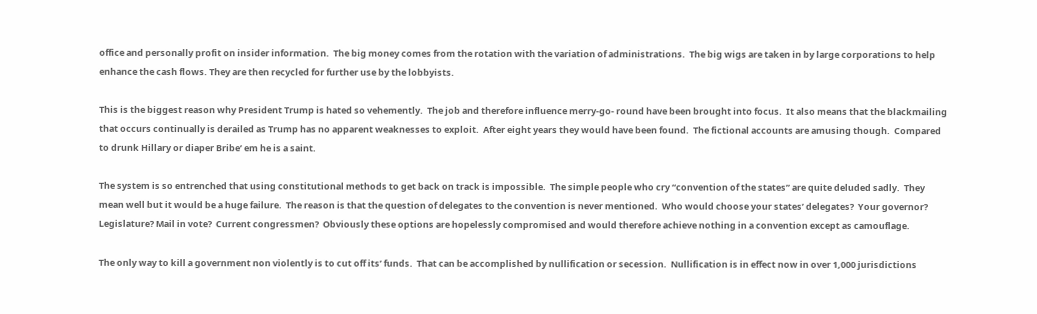office and personally profit on insider information.  The big money comes from the rotation with the variation of administrations.  The big wigs are taken in by large corporations to help enhance the cash flows. They are then recycled for further use by the lobbyists.

This is the biggest reason why President Trump is hated so vehemently.  The job and therefore influence merry-go- round have been brought into focus.  It also means that the blackmailing that occurs continually is derailed as Trump has no apparent weaknesses to exploit.  After eight years they would have been found.  The fictional accounts are amusing though.  Compared to drunk Hillary or diaper Bribe’ em he is a saint.

The system is so entrenched that using constitutional methods to get back on track is impossible.  The simple people who cry “convention of the states” are quite deluded sadly.  They mean well but it would be a huge failure.  The reason is that the question of delegates to the convention is never mentioned.  Who would choose your states’ delegates?  Your governor? Legislature? Mail in vote?  Current congressmen?  Obviously these options are hopelessly compromised and would therefore achieve nothing in a convention except as camouflage.

The only way to kill a government non violently is to cut off its’ funds.  That can be accomplished by nullification or secession.  Nullification is in effect now in over 1,000 jurisdictions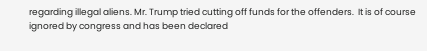regarding illegal aliens. Mr. Trump tried cutting off funds for the offenders.  It is of course ignored by congress and has been declared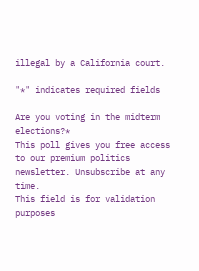illegal by a California court.

"*" indicates required fields

Are you voting in the midterm elections?*
This poll gives you free access to our premium politics newsletter. Unsubscribe at any time.
This field is for validation purposes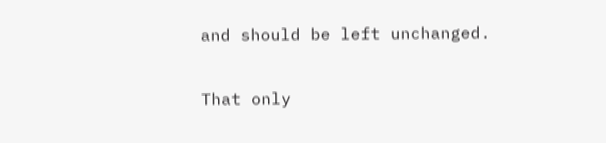and should be left unchanged.

That only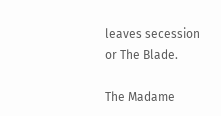leaves secession or The Blade.

The Madame